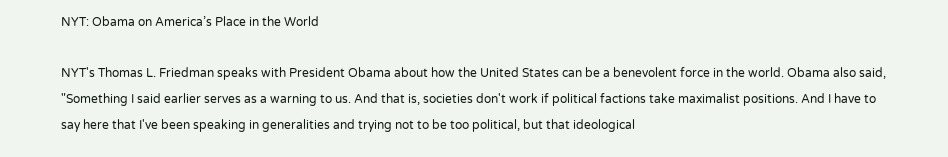NYT: Obama on America’s Place in the World

NYT's Thomas L. Friedman speaks with President Obama about how the United States can be a benevolent force in the world. Obama also said, "Something I said earlier serves as a warning to us. And that is, societies don't work if political factions take maximalist positions. And I have to say here that I've been speaking in generalities and trying not to be too political, but that ideological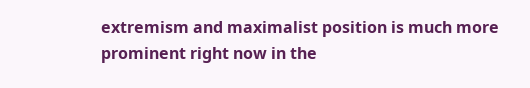extremism and maximalist position is much more prominent right now in the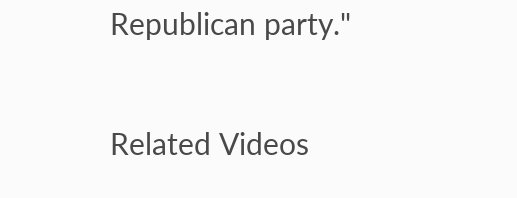Republican party."

Related Videos